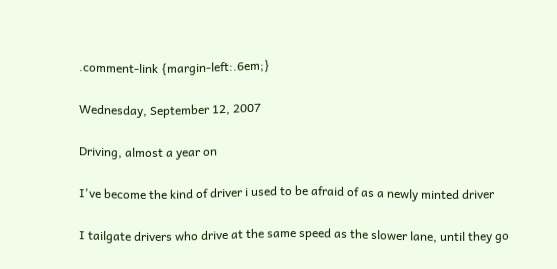.comment-link {margin-left:.6em;}

Wednesday, September 12, 2007

Driving, almost a year on

I've become the kind of driver i used to be afraid of as a newly minted driver

I tailgate drivers who drive at the same speed as the slower lane, until they go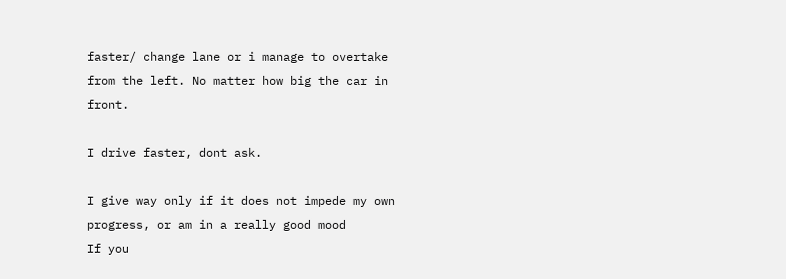faster/ change lane or i manage to overtake from the left. No matter how big the car in front.

I drive faster, dont ask.

I give way only if it does not impede my own progress, or am in a really good mood
If you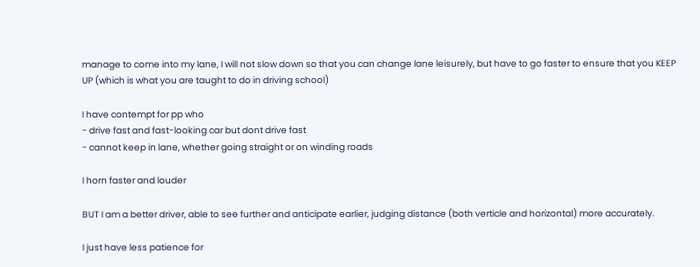manage to come into my lane, I will not slow down so that you can change lane leisurely, but have to go faster to ensure that you KEEP UP (which is what you are taught to do in driving school)

I have contempt for pp who
- drive fast and fast-looking car but dont drive fast
- cannot keep in lane, whether going straight or on winding roads

I horn faster and louder

BUT I am a better driver, able to see further and anticipate earlier, judging distance (both verticle and horizontal) more accurately.

I just have less patience for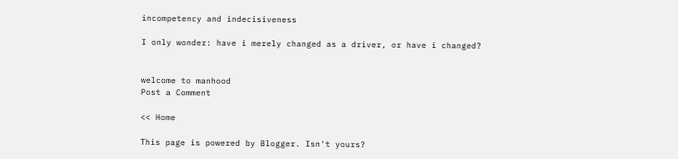incompetency and indecisiveness

I only wonder: have i merely changed as a driver, or have i changed?


welcome to manhood
Post a Comment

<< Home

This page is powered by Blogger. Isn't yours?